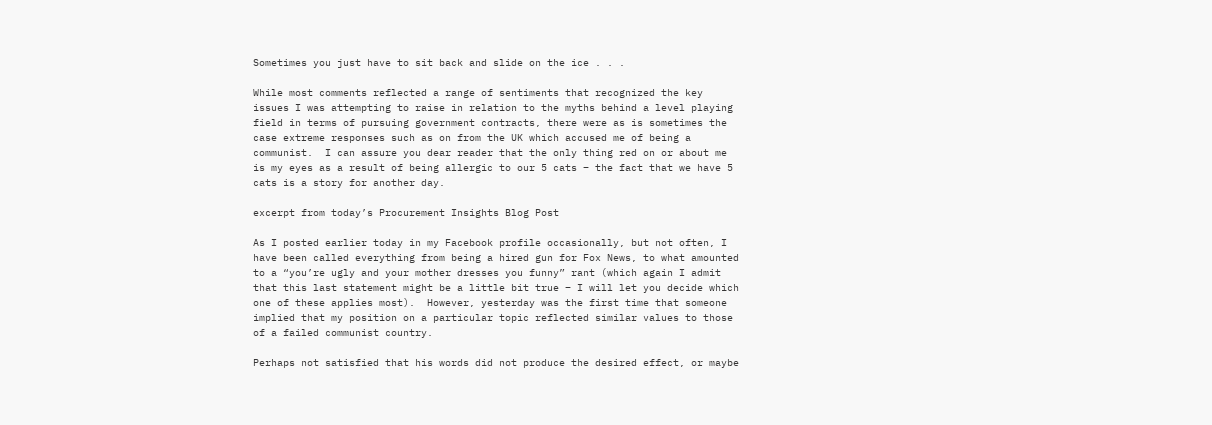Sometimes you just have to sit back and slide on the ice . . .

While most comments reflected a range of sentiments that recognized the key issues I was attempting to raise in relation to the myths behind a level playing field in terms of pursuing government contracts, there were as is sometimes the case extreme responses such as on from the UK which accused me of being a communist.  I can assure you dear reader that the only thing red on or about me is my eyes as a result of being allergic to our 5 cats – the fact that we have 5 cats is a story for another day.

excerpt from today’s Procurement Insights Blog Post

As I posted earlier today in my Facebook profile occasionally, but not often, I have been called everything from being a hired gun for Fox News, to what amounted to a “you’re ugly and your mother dresses you funny” rant (which again I admit that this last statement might be a little bit true – I will let you decide which one of these applies most).  However, yesterday was the first time that someone implied that my position on a particular topic reflected similar values to those of a failed communist country.

Perhaps not satisfied that his words did not produce the desired effect, or maybe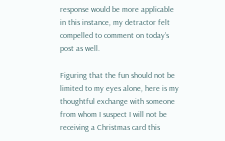response would be more applicable in this instance, my detractor felt compelled to comment on today’s post as well.

Figuring that the fun should not be limited to my eyes alone, here is my thoughtful exchange with someone from whom I suspect I will not be receiving a Christmas card this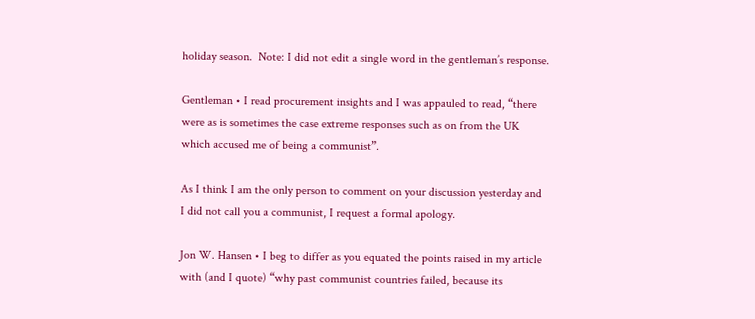holiday season.  Note: I did not edit a single word in the gentleman’s response.

Gentleman • I read procurement insights and I was appauled to read, “there were as is sometimes the case extreme responses such as on from the UK which accused me of being a communist”.

As I think I am the only person to comment on your discussion yesterday and I did not call you a communist, I request a formal apology.

Jon W. Hansen • I beg to differ as you equated the points raised in my article with (and I quote) “why past communist countries failed, because its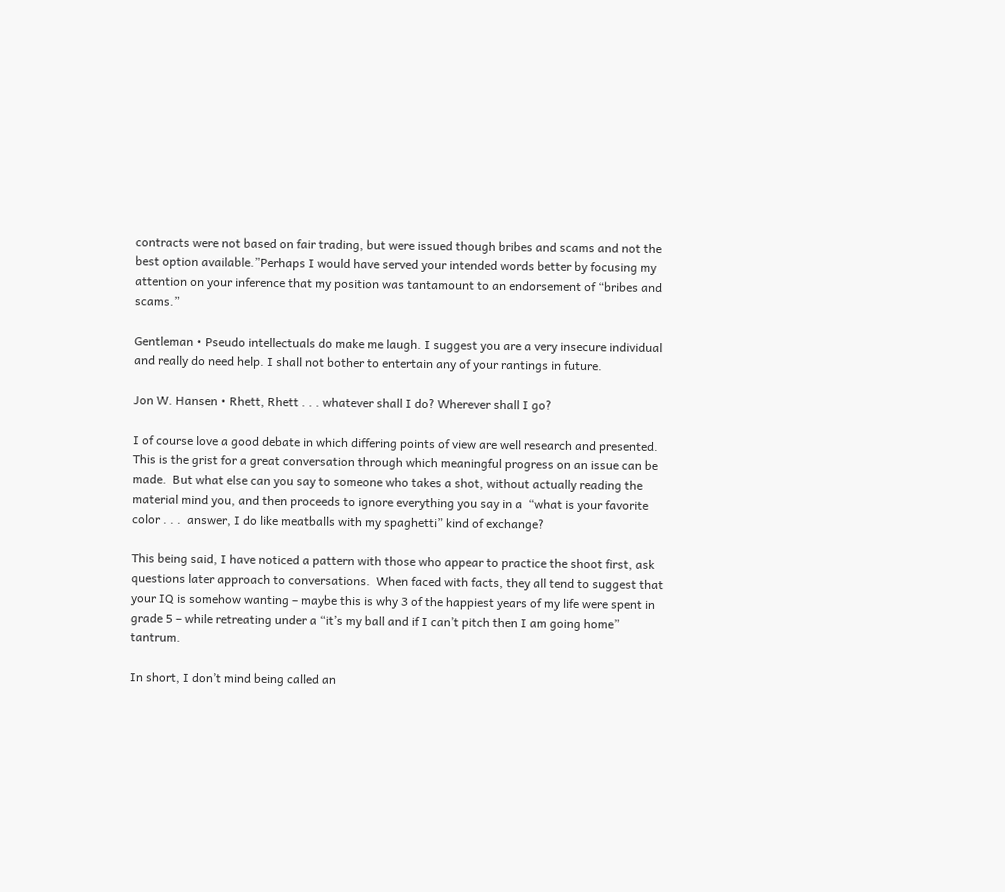contracts were not based on fair trading, but were issued though bribes and scams and not the best option available.”Perhaps I would have served your intended words better by focusing my attention on your inference that my position was tantamount to an endorsement of “bribes and scams.”

Gentleman • Pseudo intellectuals do make me laugh. I suggest you are a very insecure individual and really do need help. I shall not bother to entertain any of your rantings in future.

Jon W. Hansen • Rhett, Rhett . . . whatever shall I do? Wherever shall I go?

I of course love a good debate in which differing points of view are well research and presented.  This is the grist for a great conversation through which meaningful progress on an issue can be made.  But what else can you say to someone who takes a shot, without actually reading the material mind you, and then proceeds to ignore everything you say in a  “what is your favorite color . . .  answer, I do like meatballs with my spaghetti” kind of exchange?

This being said, I have noticed a pattern with those who appear to practice the shoot first, ask questions later approach to conversations.  When faced with facts, they all tend to suggest that your IQ is somehow wanting – maybe this is why 3 of the happiest years of my life were spent in grade 5 – while retreating under a “it’s my ball and if I can’t pitch then I am going home” tantrum.

In short, I don’t mind being called an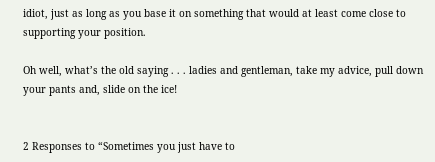idiot, just as long as you base it on something that would at least come close to supporting your position.

Oh well, what’s the old saying . . . ladies and gentleman, take my advice, pull down your pants and, slide on the ice!


2 Responses to “Sometimes you just have to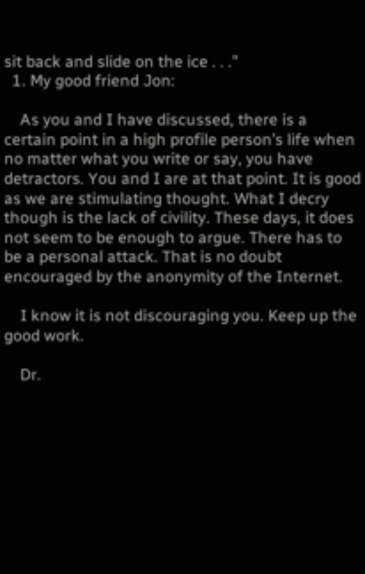sit back and slide on the ice . . .”
  1. My good friend Jon:

    As you and I have discussed, there is a certain point in a high profile person’s life when no matter what you write or say, you have detractors. You and I are at that point. It is good as we are stimulating thought. What I decry though is the lack of civility. These days, it does not seem to be enough to argue. There has to be a personal attack. That is no doubt encouraged by the anonymity of the Internet.

    I know it is not discouraging you. Keep up the good work.

    Dr.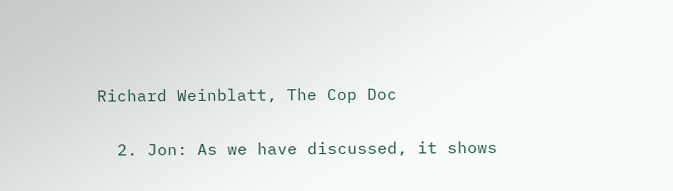Richard Weinblatt, The Cop Doc

  2. Jon: As we have discussed, it shows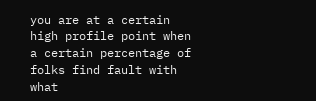you are at a certain high profile point when a certain percentage of folks find fault with what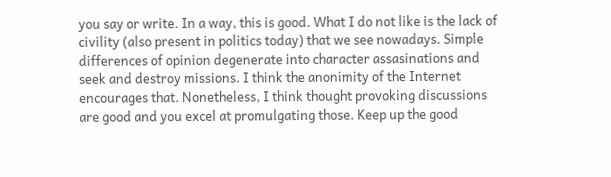you say or write. In a way, this is good. What I do not like is the lack of civility (also present in politics today) that we see nowadays. Simple differences of opinion degenerate into character assasinations and seek and destroy missions. I think the anonimity of the Internet encourages that. Nonetheless, I think thought provoking discussions are good and you excel at promulgating those. Keep up the good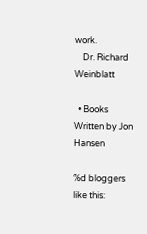work.
    Dr. Richard Weinblatt

  • Books Written by Jon Hansen

%d bloggers like this: